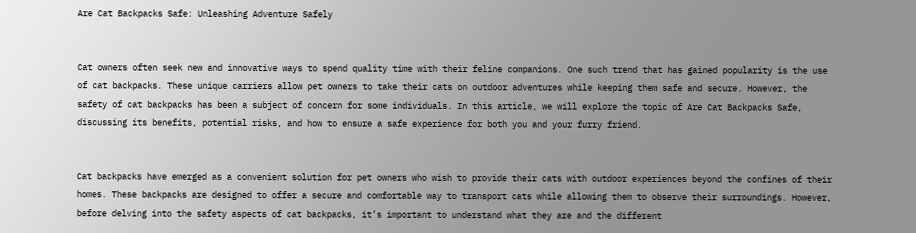Are Cat Backpacks Safe: Unleashing Adventure Safely


Cat owners often seek new and innovative ways to spend quality time with their feline companions. One such trend that has gained popularity is the use of cat backpacks. These unique carriers allow pet owners to take their cats on outdoor adventures while keeping them safe and secure. However, the safety of cat backpacks has been a subject of concern for some individuals. In this article, we will explore the topic of Are Cat Backpacks Safe, discussing its benefits, potential risks, and how to ensure a safe experience for both you and your furry friend.


Cat backpacks have emerged as a convenient solution for pet owners who wish to provide their cats with outdoor experiences beyond the confines of their homes. These backpacks are designed to offer a secure and comfortable way to transport cats while allowing them to observe their surroundings. However, before delving into the safety aspects of cat backpacks, it’s important to understand what they are and the different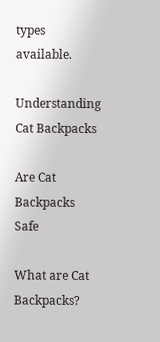types available.

Understanding Cat Backpacks

Are Cat Backpacks Safe

What are Cat Backpacks?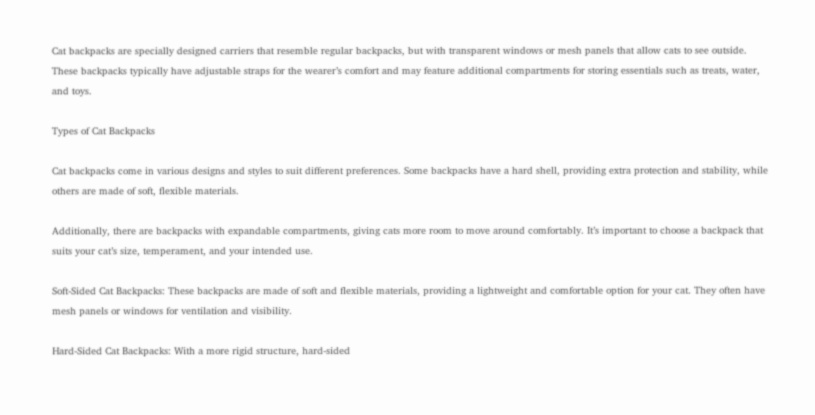Cat backpacks are specially designed carriers that resemble regular backpacks, but with transparent windows or mesh panels that allow cats to see outside. These backpacks typically have adjustable straps for the wearer’s comfort and may feature additional compartments for storing essentials such as treats, water, and toys.

Types of Cat Backpacks

Cat backpacks come in various designs and styles to suit different preferences. Some backpacks have a hard shell, providing extra protection and stability, while others are made of soft, flexible materials.

Additionally, there are backpacks with expandable compartments, giving cats more room to move around comfortably. It’s important to choose a backpack that suits your cat’s size, temperament, and your intended use.

Soft-Sided Cat Backpacks: These backpacks are made of soft and flexible materials, providing a lightweight and comfortable option for your cat. They often have mesh panels or windows for ventilation and visibility.

Hard-Sided Cat Backpacks: With a more rigid structure, hard-sided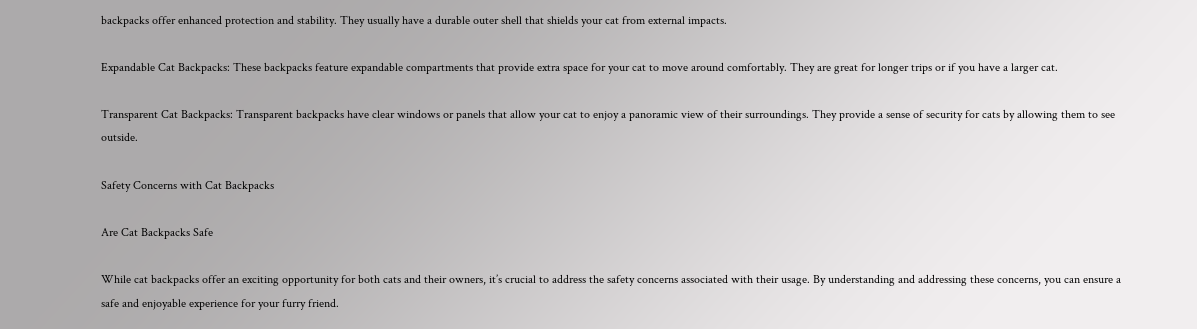backpacks offer enhanced protection and stability. They usually have a durable outer shell that shields your cat from external impacts.

Expandable Cat Backpacks: These backpacks feature expandable compartments that provide extra space for your cat to move around comfortably. They are great for longer trips or if you have a larger cat.

Transparent Cat Backpacks: Transparent backpacks have clear windows or panels that allow your cat to enjoy a panoramic view of their surroundings. They provide a sense of security for cats by allowing them to see outside.

Safety Concerns with Cat Backpacks

Are Cat Backpacks Safe

While cat backpacks offer an exciting opportunity for both cats and their owners, it’s crucial to address the safety concerns associated with their usage. By understanding and addressing these concerns, you can ensure a safe and enjoyable experience for your furry friend.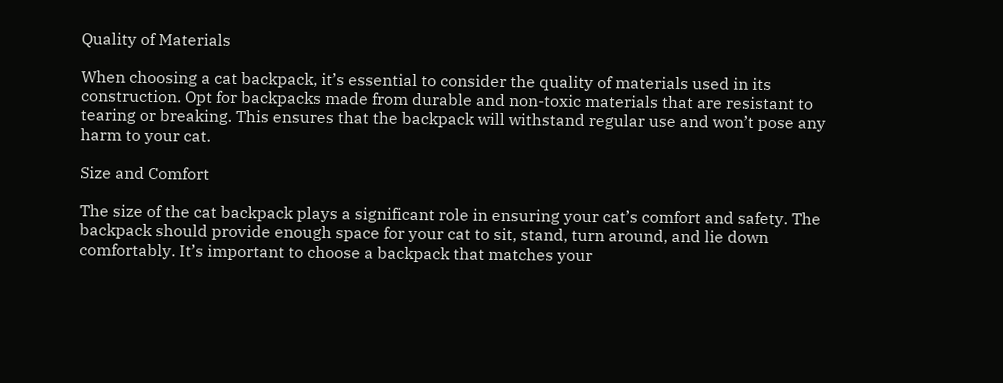Quality of Materials

When choosing a cat backpack, it’s essential to consider the quality of materials used in its construction. Opt for backpacks made from durable and non-toxic materials that are resistant to tearing or breaking. This ensures that the backpack will withstand regular use and won’t pose any harm to your cat.

Size and Comfort

The size of the cat backpack plays a significant role in ensuring your cat’s comfort and safety. The backpack should provide enough space for your cat to sit, stand, turn around, and lie down comfortably. It’s important to choose a backpack that matches your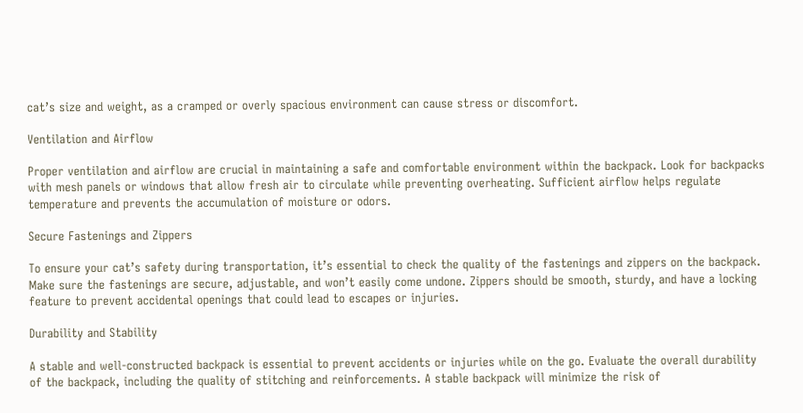cat’s size and weight, as a cramped or overly spacious environment can cause stress or discomfort.

Ventilation and Airflow

Proper ventilation and airflow are crucial in maintaining a safe and comfortable environment within the backpack. Look for backpacks with mesh panels or windows that allow fresh air to circulate while preventing overheating. Sufficient airflow helps regulate temperature and prevents the accumulation of moisture or odors.

Secure Fastenings and Zippers

To ensure your cat’s safety during transportation, it’s essential to check the quality of the fastenings and zippers on the backpack. Make sure the fastenings are secure, adjustable, and won’t easily come undone. Zippers should be smooth, sturdy, and have a locking feature to prevent accidental openings that could lead to escapes or injuries.

Durability and Stability

A stable and well-constructed backpack is essential to prevent accidents or injuries while on the go. Evaluate the overall durability of the backpack, including the quality of stitching and reinforcements. A stable backpack will minimize the risk of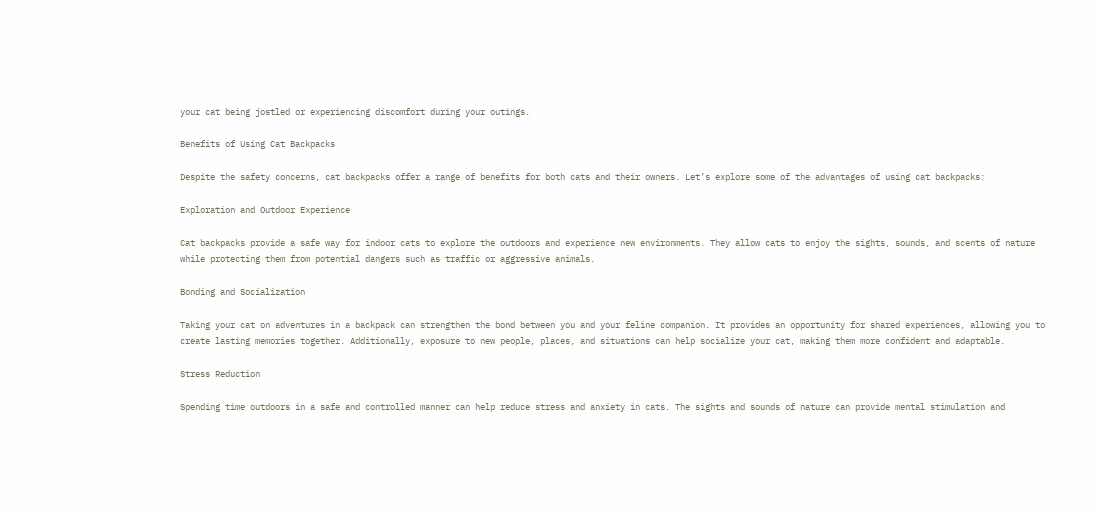your cat being jostled or experiencing discomfort during your outings.

Benefits of Using Cat Backpacks

Despite the safety concerns, cat backpacks offer a range of benefits for both cats and their owners. Let’s explore some of the advantages of using cat backpacks:

Exploration and Outdoor Experience

Cat backpacks provide a safe way for indoor cats to explore the outdoors and experience new environments. They allow cats to enjoy the sights, sounds, and scents of nature while protecting them from potential dangers such as traffic or aggressive animals.

Bonding and Socialization

Taking your cat on adventures in a backpack can strengthen the bond between you and your feline companion. It provides an opportunity for shared experiences, allowing you to create lasting memories together. Additionally, exposure to new people, places, and situations can help socialize your cat, making them more confident and adaptable.

Stress Reduction

Spending time outdoors in a safe and controlled manner can help reduce stress and anxiety in cats. The sights and sounds of nature can provide mental stimulation and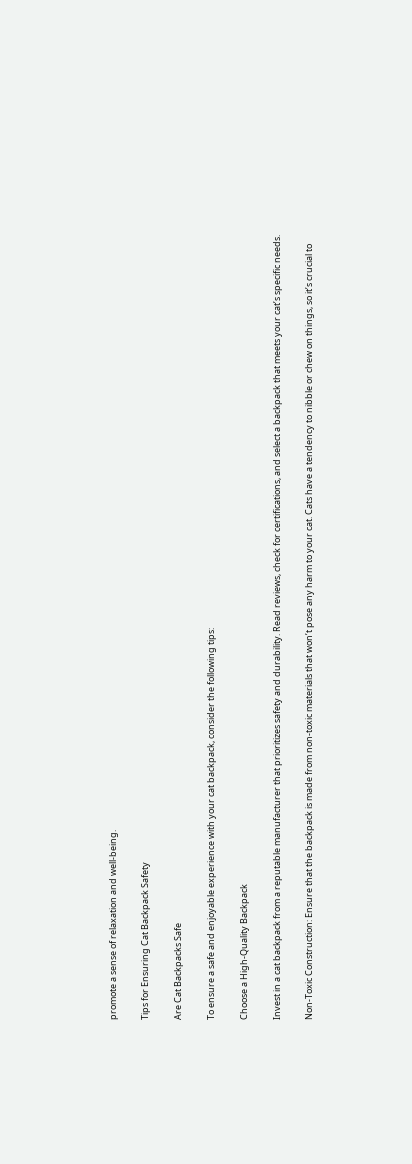promote a sense of relaxation and well-being.

Tips for Ensuring Cat Backpack Safety

Are Cat Backpacks Safe

To ensure a safe and enjoyable experience with your cat backpack, consider the following tips:

Choose a High-Quality Backpack

Invest in a cat backpack from a reputable manufacturer that prioritizes safety and durability. Read reviews, check for certifications, and select a backpack that meets your cat’s specific needs.

Non-Toxic Construction: Ensure that the backpack is made from non-toxic materials that won’t pose any harm to your cat. Cats have a tendency to nibble or chew on things, so it’s crucial to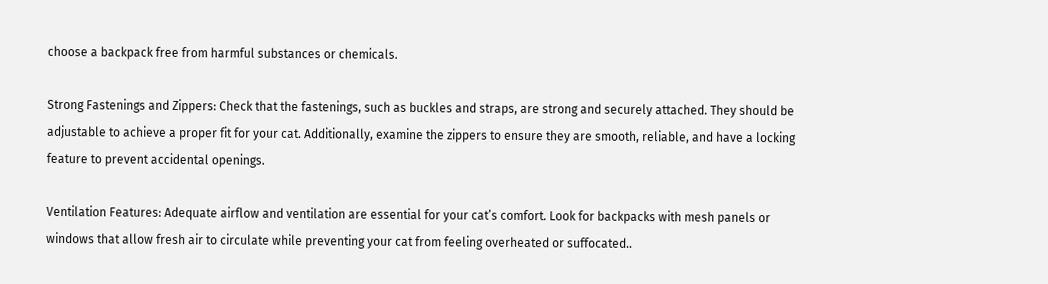choose a backpack free from harmful substances or chemicals.

Strong Fastenings and Zippers: Check that the fastenings, such as buckles and straps, are strong and securely attached. They should be adjustable to achieve a proper fit for your cat. Additionally, examine the zippers to ensure they are smooth, reliable, and have a locking feature to prevent accidental openings.

Ventilation Features: Adequate airflow and ventilation are essential for your cat’s comfort. Look for backpacks with mesh panels or windows that allow fresh air to circulate while preventing your cat from feeling overheated or suffocated..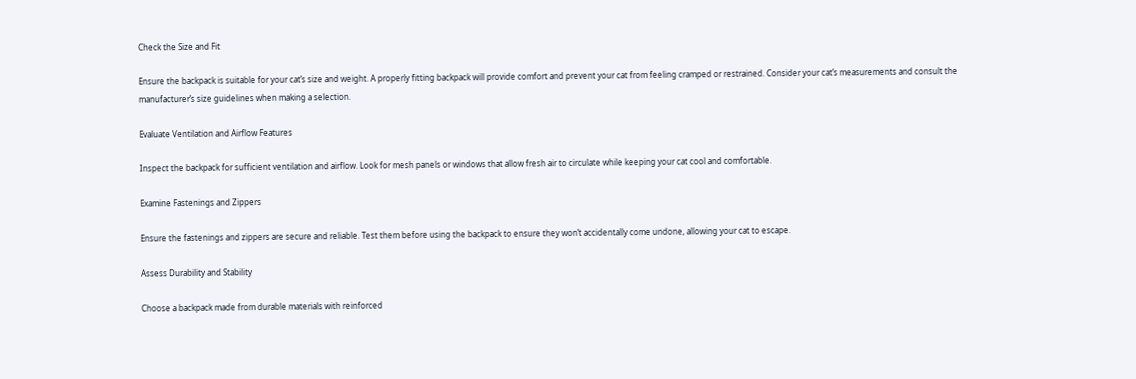Check the Size and Fit

Ensure the backpack is suitable for your cat’s size and weight. A properly fitting backpack will provide comfort and prevent your cat from feeling cramped or restrained. Consider your cat’s measurements and consult the manufacturer’s size guidelines when making a selection.

Evaluate Ventilation and Airflow Features

Inspect the backpack for sufficient ventilation and airflow. Look for mesh panels or windows that allow fresh air to circulate while keeping your cat cool and comfortable.

Examine Fastenings and Zippers

Ensure the fastenings and zippers are secure and reliable. Test them before using the backpack to ensure they won’t accidentally come undone, allowing your cat to escape.

Assess Durability and Stability

Choose a backpack made from durable materials with reinforced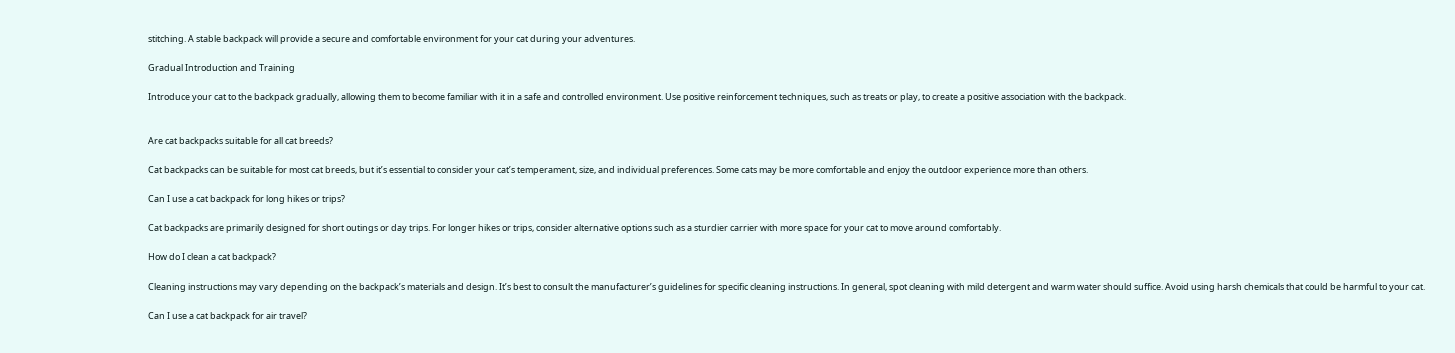stitching. A stable backpack will provide a secure and comfortable environment for your cat during your adventures.

Gradual Introduction and Training

Introduce your cat to the backpack gradually, allowing them to become familiar with it in a safe and controlled environment. Use positive reinforcement techniques, such as treats or play, to create a positive association with the backpack.


Are cat backpacks suitable for all cat breeds?

Cat backpacks can be suitable for most cat breeds, but it’s essential to consider your cat’s temperament, size, and individual preferences. Some cats may be more comfortable and enjoy the outdoor experience more than others.

Can I use a cat backpack for long hikes or trips?

Cat backpacks are primarily designed for short outings or day trips. For longer hikes or trips, consider alternative options such as a sturdier carrier with more space for your cat to move around comfortably.

How do I clean a cat backpack?

Cleaning instructions may vary depending on the backpack’s materials and design. It’s best to consult the manufacturer’s guidelines for specific cleaning instructions. In general, spot cleaning with mild detergent and warm water should suffice. Avoid using harsh chemicals that could be harmful to your cat.

Can I use a cat backpack for air travel?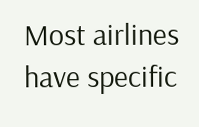Most airlines have specific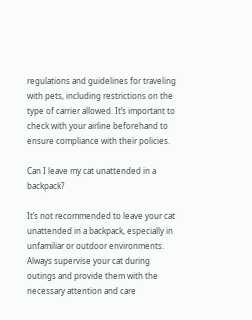regulations and guidelines for traveling with pets, including restrictions on the type of carrier allowed. It’s important to check with your airline beforehand to ensure compliance with their policies.

Can I leave my cat unattended in a backpack?

It’s not recommended to leave your cat unattended in a backpack, especially in unfamiliar or outdoor environments. Always supervise your cat during outings and provide them with the necessary attention and care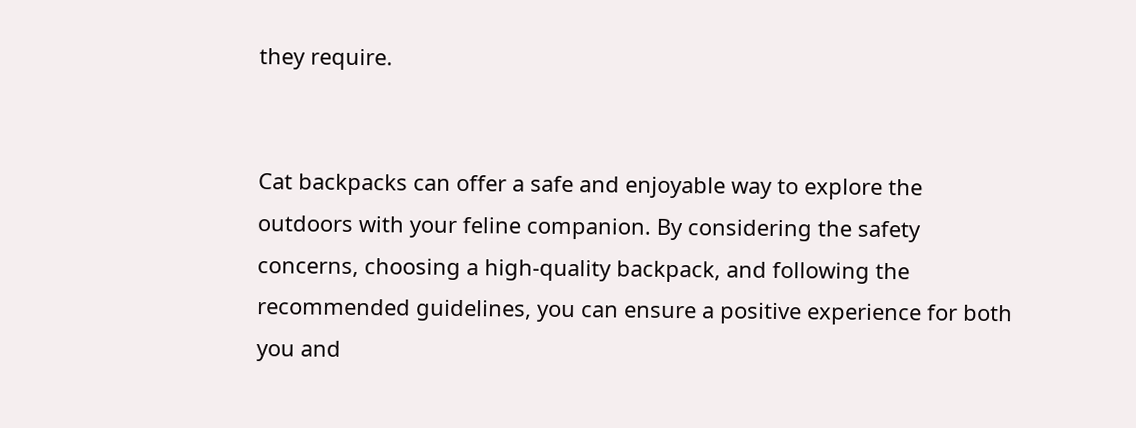they require.


Cat backpacks can offer a safe and enjoyable way to explore the outdoors with your feline companion. By considering the safety concerns, choosing a high-quality backpack, and following the recommended guidelines, you can ensure a positive experience for both you and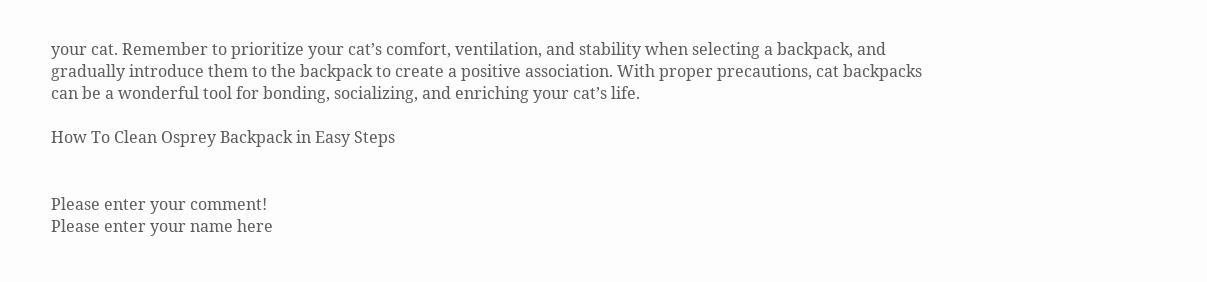your cat. Remember to prioritize your cat’s comfort, ventilation, and stability when selecting a backpack, and gradually introduce them to the backpack to create a positive association. With proper precautions, cat backpacks can be a wonderful tool for bonding, socializing, and enriching your cat’s life.

How To Clean Osprey Backpack in Easy Steps


Please enter your comment!
Please enter your name here